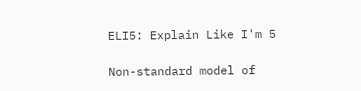ELI5: Explain Like I'm 5

Non-standard model of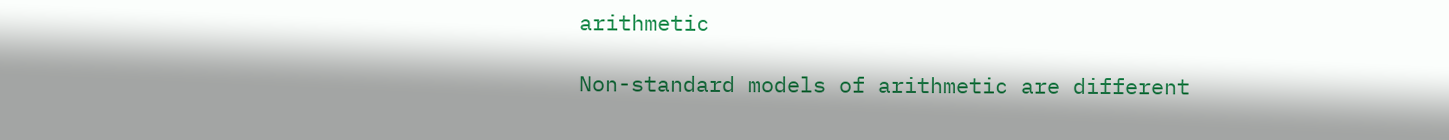arithmetic

Non-standard models of arithmetic are different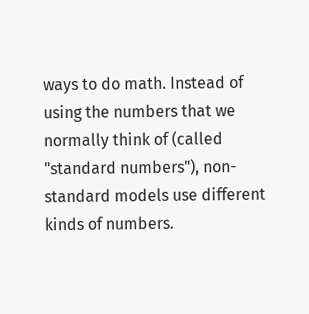ways to do math. Instead of using the numbers that we normally think of (called "standard numbers"), non-standard models use different kinds of numbers.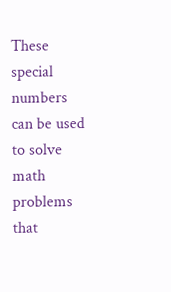These special numbers can be used to solve math problems that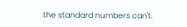the standard numbers can't.